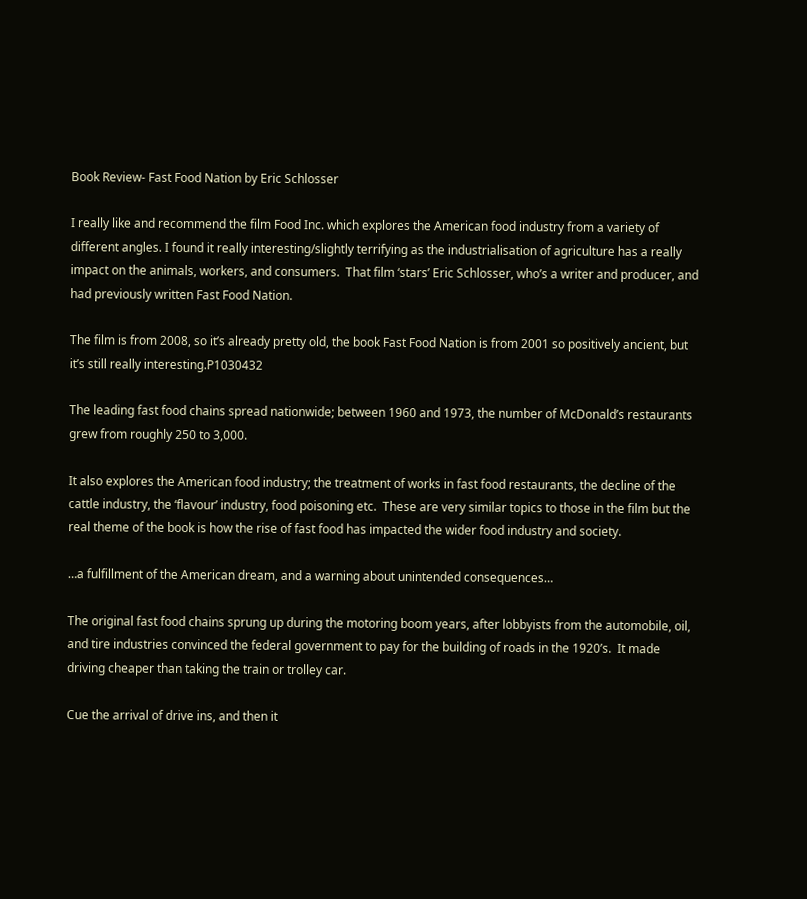Book Review- Fast Food Nation by Eric Schlosser

I really like and recommend the film Food Inc. which explores the American food industry from a variety of different angles. I found it really interesting/slightly terrifying as the industrialisation of agriculture has a really impact on the animals, workers, and consumers.  That film ‘stars’ Eric Schlosser, who’s a writer and producer, and had previously written Fast Food Nation.

The film is from 2008, so it’s already pretty old, the book Fast Food Nation is from 2001 so positively ancient, but it’s still really interesting.P1030432

The leading fast food chains spread nationwide; between 1960 and 1973, the number of McDonald’s restaurants grew from roughly 250 to 3,000.

It also explores the American food industry; the treatment of works in fast food restaurants, the decline of the cattle industry, the ‘flavour’ industry, food poisoning etc.  These are very similar topics to those in the film but the real theme of the book is how the rise of fast food has impacted the wider food industry and society.

…a fulfillment of the American dream, and a warning about unintended consequences…

The original fast food chains sprung up during the motoring boom years, after lobbyists from the automobile, oil, and tire industries convinced the federal government to pay for the building of roads in the 1920’s.  It made driving cheaper than taking the train or trolley car.

Cue the arrival of drive ins, and then it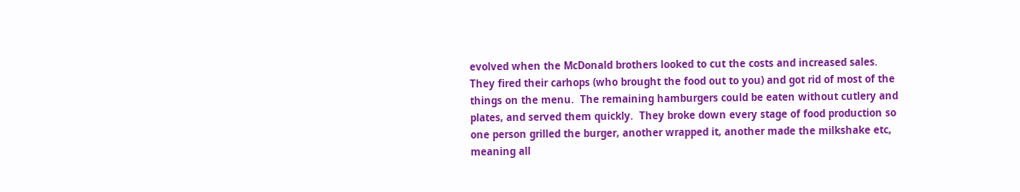evolved when the McDonald brothers looked to cut the costs and increased sales.  They fired their carhops (who brought the food out to you) and got rid of most of the things on the menu.  The remaining hamburgers could be eaten without cutlery and plates, and served them quickly.  They broke down every stage of food production so one person grilled the burger, another wrapped it, another made the milkshake etc, meaning all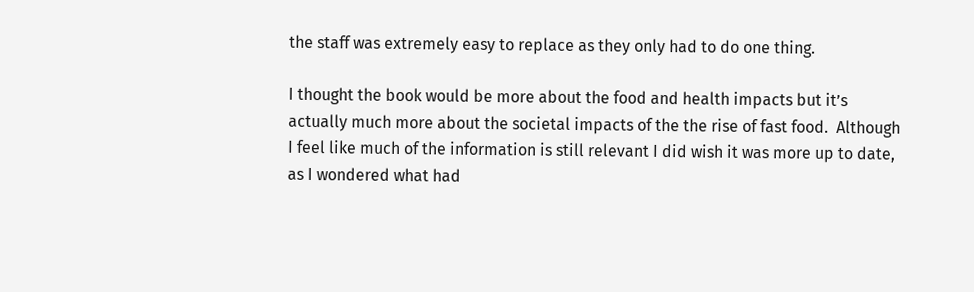the staff was extremely easy to replace as they only had to do one thing.

I thought the book would be more about the food and health impacts but it’s actually much more about the societal impacts of the the rise of fast food.  Although I feel like much of the information is still relevant I did wish it was more up to date, as I wondered what had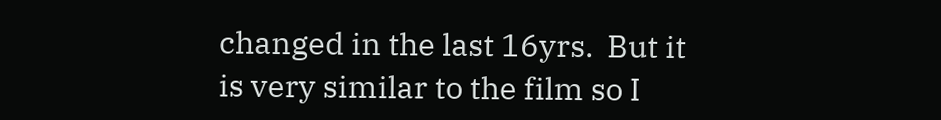changed in the last 16yrs.  But it is very similar to the film so I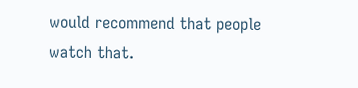would recommend that people watch that.